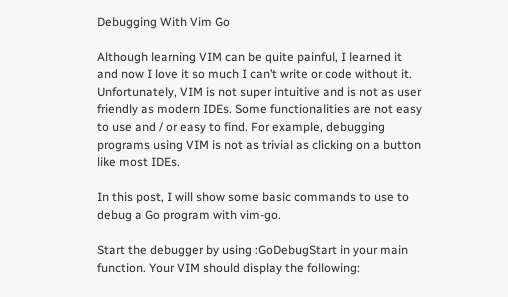Debugging With Vim Go

Although learning VIM can be quite painful, I learned it and now I love it so much I can’t write or code without it. Unfortunately, VIM is not super intuitive and is not as user friendly as modern IDEs. Some functionalities are not easy to use and / or easy to find. For example, debugging programs using VIM is not as trivial as clicking on a button like most IDEs.

In this post, I will show some basic commands to use to debug a Go program with vim-go.

Start the debugger by using :GoDebugStart in your main function. Your VIM should display the following: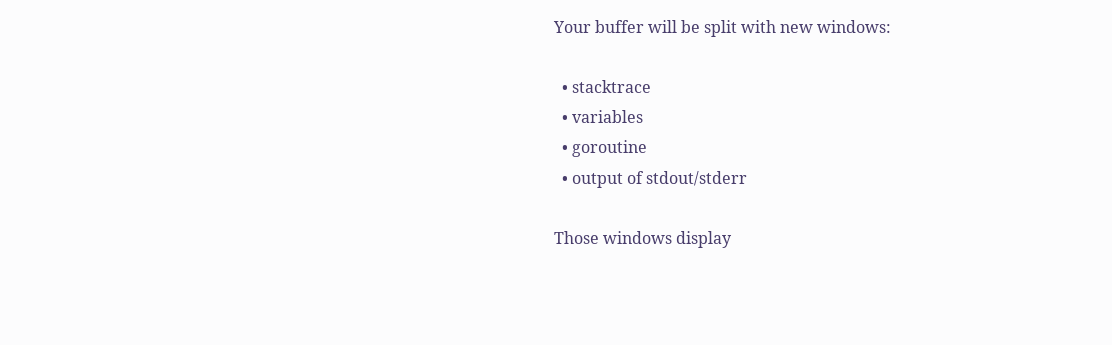Your buffer will be split with new windows:

  • stacktrace
  • variables
  • goroutine
  • output of stdout/stderr

Those windows display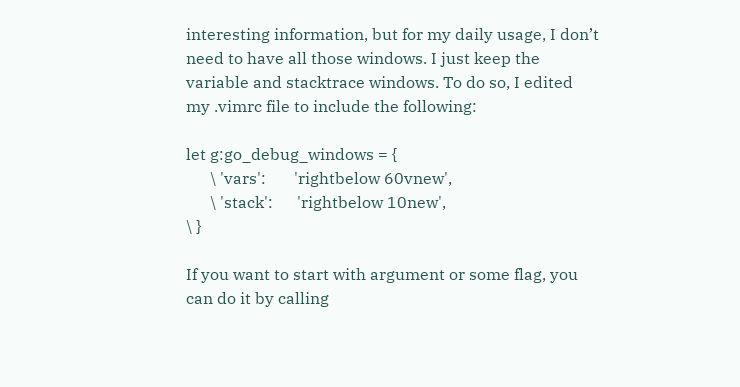interesting information, but for my daily usage, I don’t need to have all those windows. I just keep the variable and stacktrace windows. To do so, I edited my .vimrc file to include the following:

let g:go_debug_windows = {
      \ 'vars':       'rightbelow 60vnew',
      \ 'stack':      'rightbelow 10new',
\ }

If you want to start with argument or some flag, you can do it by calling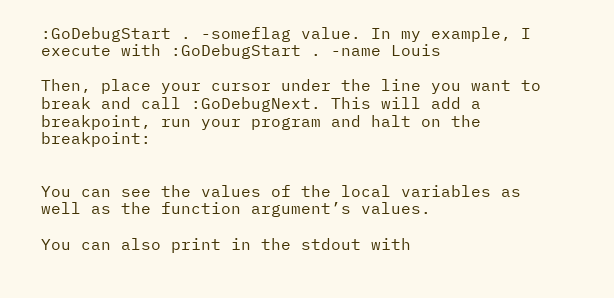:GoDebugStart . -someflag value. In my example, I execute with :GoDebugStart . -name Louis

Then, place your cursor under the line you want to break and call :GoDebugNext. This will add a breakpoint, run your program and halt on the breakpoint:


You can see the values of the local variables as well as the function argument’s values.

You can also print in the stdout with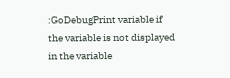:GoDebugPrint variable if the variable is not displayed in the variable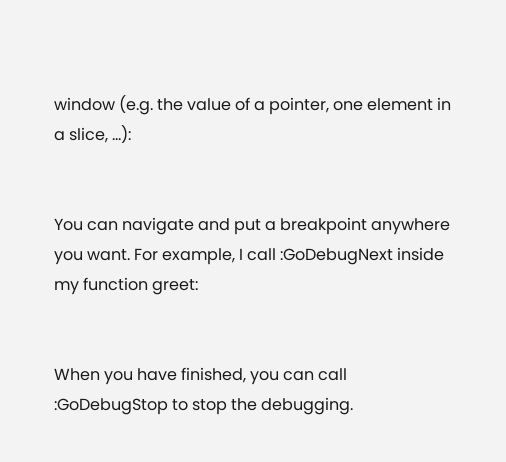window (e.g. the value of a pointer, one element in a slice, …):


You can navigate and put a breakpoint anywhere you want. For example, I call :GoDebugNext inside my function greet:


When you have finished, you can call :GoDebugStop to stop the debugging.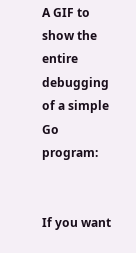A GIF to show the entire debugging of a simple Go program:


If you want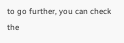to go further, you can check the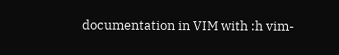documentation in VIM with :h vim-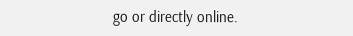go or directly online.